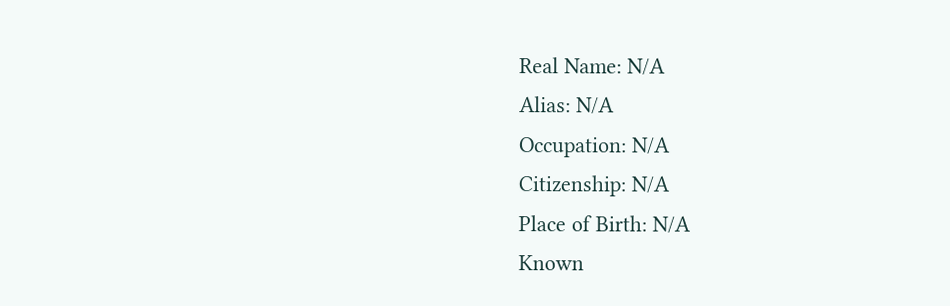Real Name: N/A
Alias: N/A
Occupation: N/A
Citizenship: N/A
Place of Birth: N/A
Known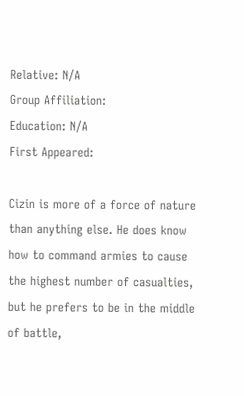Relative: N/A
Group Affiliation:
Education: N/A
First Appeared:

Cizin is more of a force of nature than anything else. He does know how to command armies to cause the highest number of casualties, but he prefers to be in the middle of battle,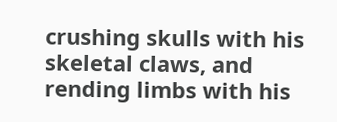crushing skulls with his skeletal claws, and rending limbs with his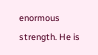enormous strength. He is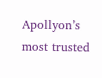Apollyon’s most trusted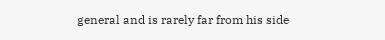general and is rarely far from his side